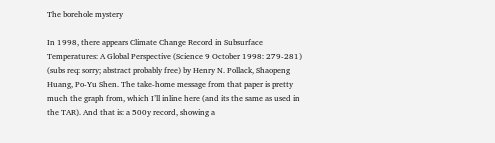The borehole mystery

In 1998, there appears Climate Change Record in Subsurface Temperatures: A Global Perspective (Science 9 October 1998: 279-281) (subs req: sorry; abstract probably free) by Henry N. Pollack, Shaopeng Huang, Po-Yu Shen. The take-home message from that paper is pretty much the graph from, which I’ll inline here (and its the same as used in the TAR). And that is: a 500y record, showing a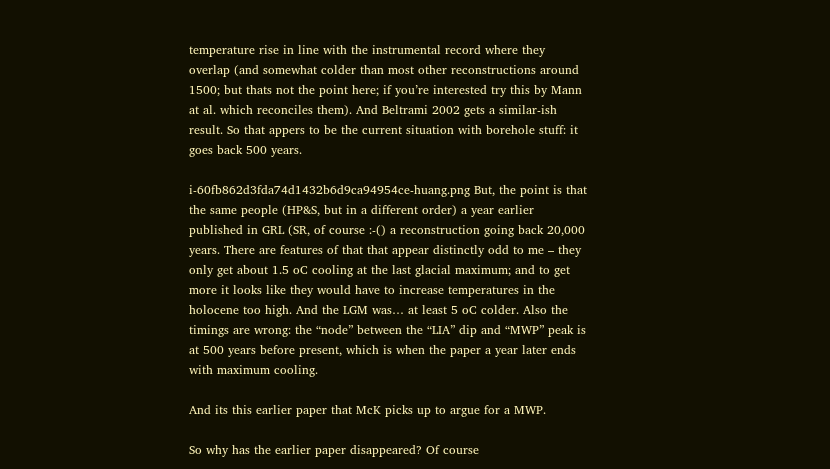temperature rise in line with the instrumental record where they overlap (and somewhat colder than most other reconstructions around 1500; but thats not the point here; if you’re interested try this by Mann at al. which reconciles them). And Beltrami 2002 gets a similar-ish result. So that appers to be the current situation with borehole stuff: it goes back 500 years.

i-60fb862d3fda74d1432b6d9ca94954ce-huang.png But, the point is that the same people (HP&S, but in a different order) a year earlier published in GRL (SR, of course :-() a reconstruction going back 20,000 years. There are features of that that appear distinctly odd to me – they only get about 1.5 oC cooling at the last glacial maximum; and to get more it looks like they would have to increase temperatures in the holocene too high. And the LGM was… at least 5 oC colder. Also the timings are wrong: the “node” between the “LIA” dip and “MWP” peak is at 500 years before present, which is when the paper a year later ends with maximum cooling.

And its this earlier paper that McK picks up to argue for a MWP.

So why has the earlier paper disappeared? Of course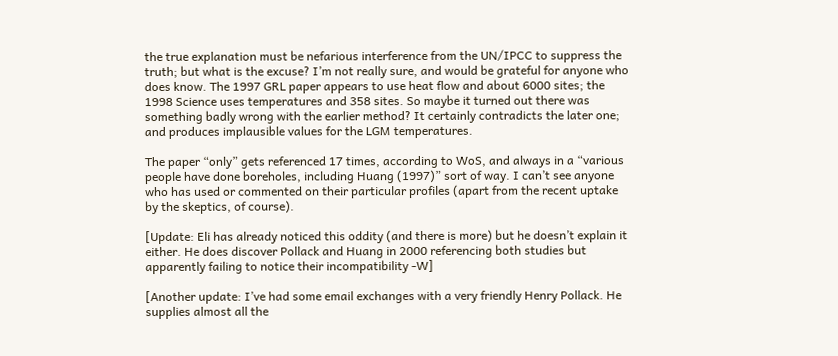the true explanation must be nefarious interference from the UN/IPCC to suppress the truth; but what is the excuse? I’m not really sure, and would be grateful for anyone who does know. The 1997 GRL paper appears to use heat flow and about 6000 sites; the 1998 Science uses temperatures and 358 sites. So maybe it turned out there was something badly wrong with the earlier method? It certainly contradicts the later one; and produces implausible values for the LGM temperatures.

The paper “only” gets referenced 17 times, according to WoS, and always in a “various people have done boreholes, including Huang (1997)” sort of way. I can’t see anyone who has used or commented on their particular profiles (apart from the recent uptake by the skeptics, of course).

[Update: Eli has already noticed this oddity (and there is more) but he doesn’t explain it either. He does discover Pollack and Huang in 2000 referencing both studies but apparently failing to notice their incompatibility -W]

[Another update: I’ve had some email exchanges with a very friendly Henry Pollack. He supplies almost all the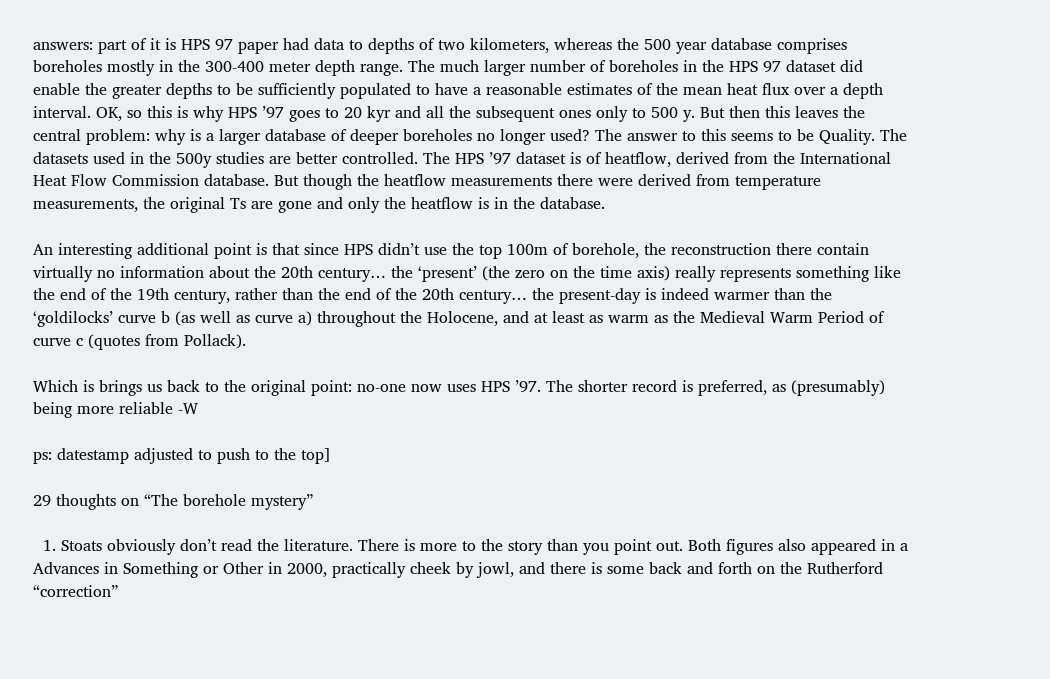answers: part of it is HPS 97 paper had data to depths of two kilometers, whereas the 500 year database comprises boreholes mostly in the 300-400 meter depth range. The much larger number of boreholes in the HPS 97 dataset did enable the greater depths to be sufficiently populated to have a reasonable estimates of the mean heat flux over a depth interval. OK, so this is why HPS ’97 goes to 20 kyr and all the subsequent ones only to 500 y. But then this leaves the central problem: why is a larger database of deeper boreholes no longer used? The answer to this seems to be Quality. The datasets used in the 500y studies are better controlled. The HPS ’97 dataset is of heatflow, derived from the International Heat Flow Commission database. But though the heatflow measurements there were derived from temperature measurements, the original Ts are gone and only the heatflow is in the database.

An interesting additional point is that since HPS didn’t use the top 100m of borehole, the reconstruction there contain virtually no information about the 20th century… the ‘present’ (the zero on the time axis) really represents something like the end of the 19th century, rather than the end of the 20th century… the present-day is indeed warmer than the ‘goldilocks’ curve b (as well as curve a) throughout the Holocene, and at least as warm as the Medieval Warm Period of curve c (quotes from Pollack).

Which is brings us back to the original point: no-one now uses HPS ’97. The shorter record is preferred, as (presumably) being more reliable -W

ps: datestamp adjusted to push to the top]

29 thoughts on “The borehole mystery”

  1. Stoats obviously don’t read the literature. There is more to the story than you point out. Both figures also appeared in a Advances in Something or Other in 2000, practically cheek by jowl, and there is some back and forth on the Rutherford “correction”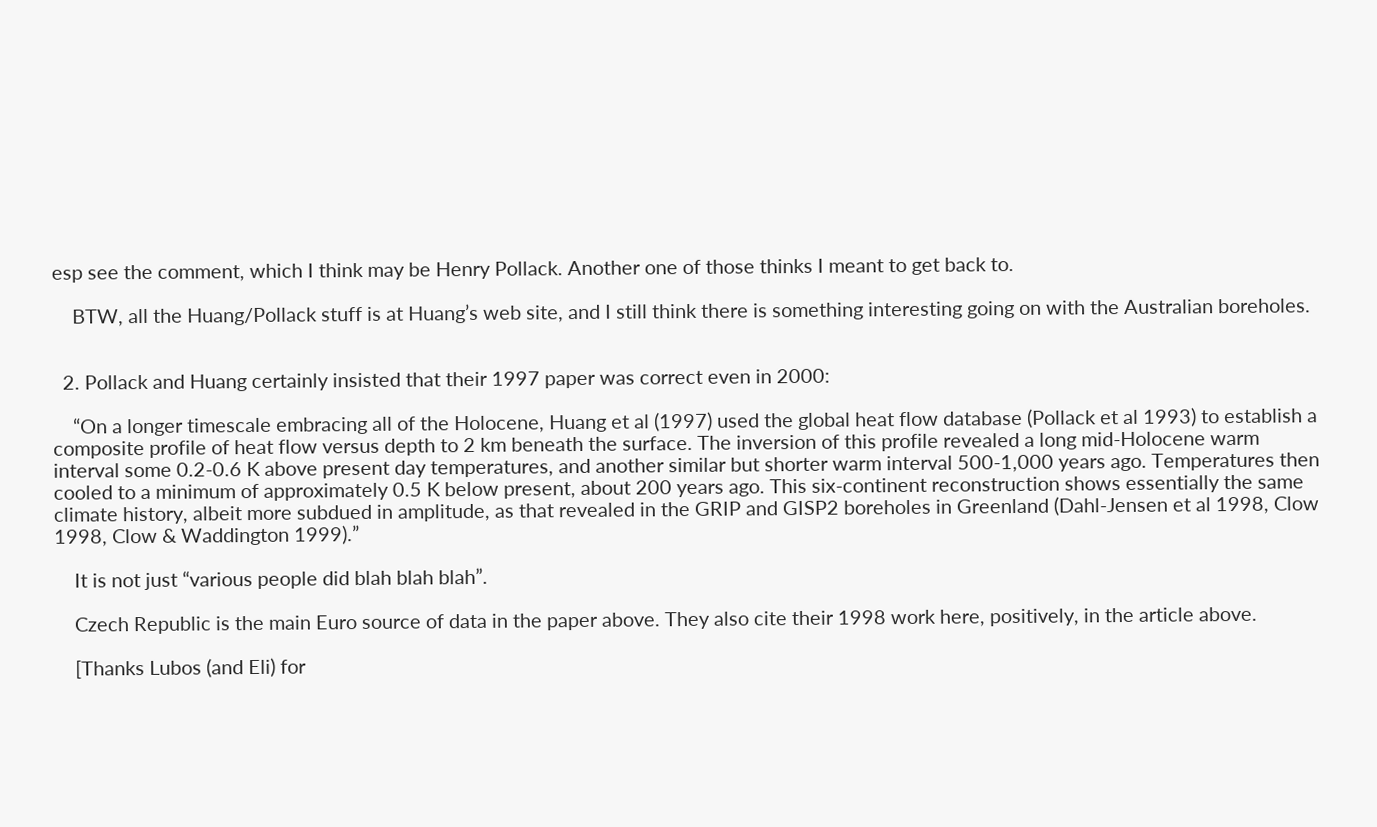esp see the comment, which I think may be Henry Pollack. Another one of those thinks I meant to get back to.

    BTW, all the Huang/Pollack stuff is at Huang’s web site, and I still think there is something interesting going on with the Australian boreholes.


  2. Pollack and Huang certainly insisted that their 1997 paper was correct even in 2000:

    “On a longer timescale embracing all of the Holocene, Huang et al (1997) used the global heat flow database (Pollack et al 1993) to establish a composite profile of heat flow versus depth to 2 km beneath the surface. The inversion of this profile revealed a long mid-Holocene warm interval some 0.2-0.6 K above present day temperatures, and another similar but shorter warm interval 500-1,000 years ago. Temperatures then cooled to a minimum of approximately 0.5 K below present, about 200 years ago. This six-continent reconstruction shows essentially the same climate history, albeit more subdued in amplitude, as that revealed in the GRIP and GISP2 boreholes in Greenland (Dahl-Jensen et al 1998, Clow 1998, Clow & Waddington 1999).”

    It is not just “various people did blah blah blah”.

    Czech Republic is the main Euro source of data in the paper above. They also cite their 1998 work here, positively, in the article above.

    [Thanks Lubos (and Eli) for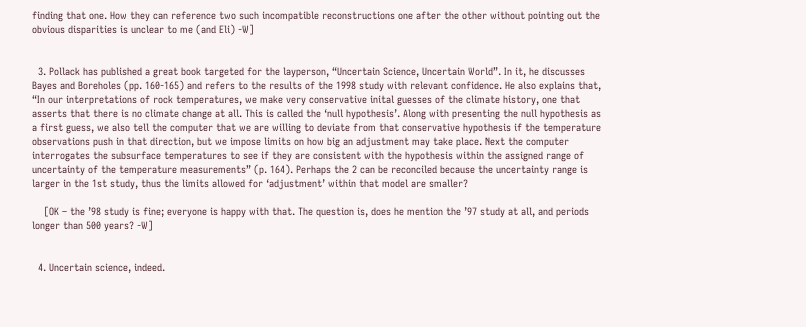finding that one. How they can reference two such incompatible reconstructions one after the other without pointing out the obvious disparities is unclear to me (and Eli) -W]


  3. Pollack has published a great book targeted for the layperson, “Uncertain Science, Uncertain World”. In it, he discusses Bayes and Boreholes (pp. 160-165) and refers to the results of the 1998 study with relevant confidence. He also explains that, “In our interpretations of rock temperatures, we make very conservative inital guesses of the climate history, one that asserts that there is no climate change at all. This is called the ‘null hypothesis’. Along with presenting the null hypothesis as a first guess, we also tell the computer that we are willing to deviate from that conservative hypothesis if the temperature observations push in that direction, but we impose limits on how big an adjustment may take place. Next the computer interrogates the subsurface temperatures to see if they are consistent with the hypothesis within the assigned range of uncertainty of the temperature measurements” (p. 164). Perhaps the 2 can be reconciled because the uncertainty range is larger in the 1st study, thus the limits allowed for ‘adjustment’ within that model are smaller?

    [OK – the ’98 study is fine; everyone is happy with that. The question is, does he mention the ’97 study at all, and periods longer than 500 years? -W]


  4. Uncertain science, indeed.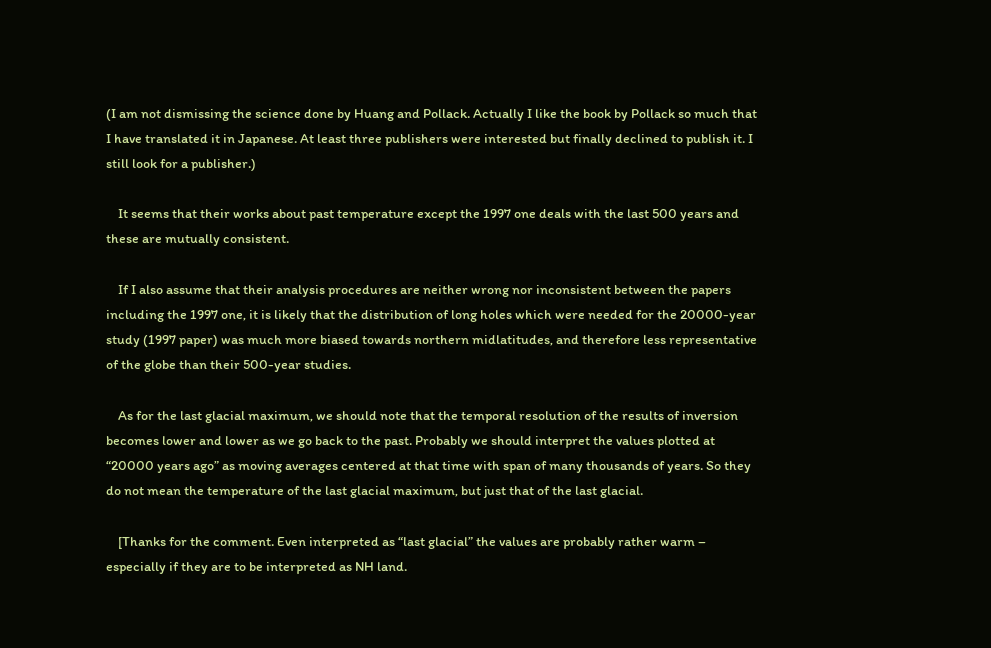(I am not dismissing the science done by Huang and Pollack. Actually I like the book by Pollack so much that I have translated it in Japanese. At least three publishers were interested but finally declined to publish it. I still look for a publisher.)

    It seems that their works about past temperature except the 1997 one deals with the last 500 years and these are mutually consistent.

    If I also assume that their analysis procedures are neither wrong nor inconsistent between the papers including the 1997 one, it is likely that the distribution of long holes which were needed for the 20000-year study (1997 paper) was much more biased towards northern midlatitudes, and therefore less representative of the globe than their 500-year studies.

    As for the last glacial maximum, we should note that the temporal resolution of the results of inversion becomes lower and lower as we go back to the past. Probably we should interpret the values plotted at “20000 years ago” as moving averages centered at that time with span of many thousands of years. So they do not mean the temperature of the last glacial maximum, but just that of the last glacial.

    [Thanks for the comment. Even interpreted as “last glacial” the values are probably rather warm – especially if they are to be interpreted as NH land.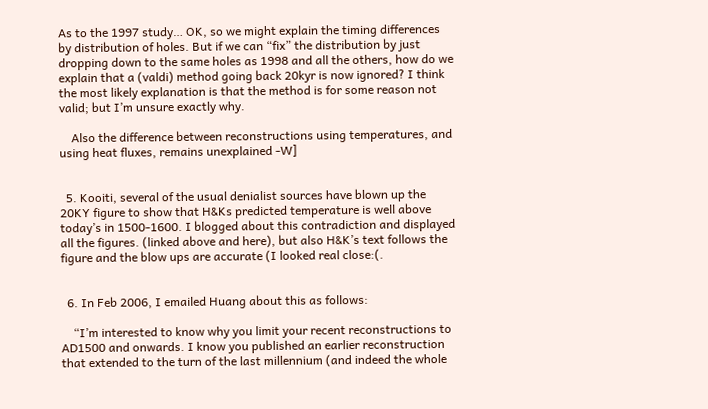As to the 1997 study… OK, so we might explain the timing differences by distribution of holes. But if we can “fix” the distribution by just dropping down to the same holes as 1998 and all the others, how do we explain that a (valdi) method going back 20kyr is now ignored? I think the most likely explanation is that the method is for some reason not valid; but I’m unsure exactly why.

    Also the difference between reconstructions using temperatures, and using heat fluxes, remains unexplained -W]


  5. Kooiti, several of the usual denialist sources have blown up the 20KY figure to show that H&Ks predicted temperature is well above today’s in 1500-1600. I blogged about this contradiction and displayed all the figures. (linked above and here), but also H&K’s text follows the figure and the blow ups are accurate (I looked real close:(.


  6. In Feb 2006, I emailed Huang about this as follows:

    “I’m interested to know why you limit your recent reconstructions to AD1500 and onwards. I know you published an earlier reconstruction that extended to the turn of the last millennium (and indeed the whole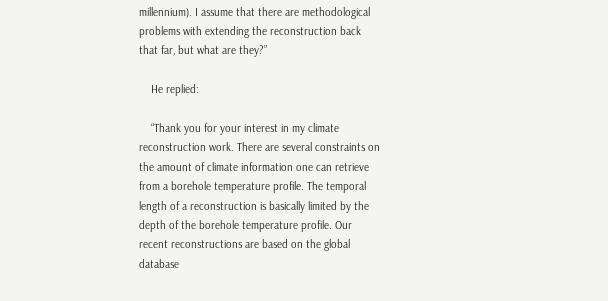millennium). I assume that there are methodological problems with extending the reconstruction back that far, but what are they?”

    He replied:

    “Thank you for your interest in my climate reconstruction work. There are several constraints on the amount of climate information one can retrieve from a borehole temperature profile. The temporal length of a reconstruction is basically limited by the depth of the borehole temperature profile. Our recent reconstructions are based on the global database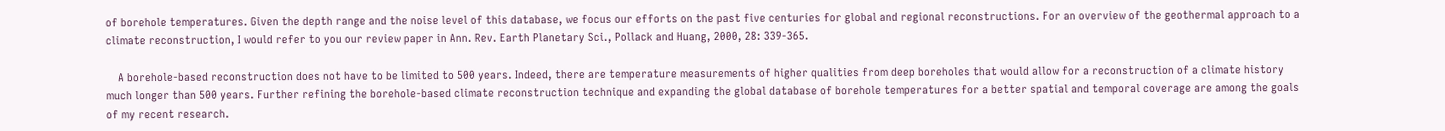of borehole temperatures. Given the depth range and the noise level of this database, we focus our efforts on the past five centuries for global and regional reconstructions. For an overview of the geothermal approach to a climate reconstruction, I would refer to you our review paper in Ann. Rev. Earth Planetary Sci., Pollack and Huang, 2000, 28: 339-365.

    A borehole-based reconstruction does not have to be limited to 500 years. Indeed, there are temperature measurements of higher qualities from deep boreholes that would allow for a reconstruction of a climate history much longer than 500 years. Further refining the borehole-based climate reconstruction technique and expanding the global database of borehole temperatures for a better spatial and temporal coverage are among the goals of my recent research.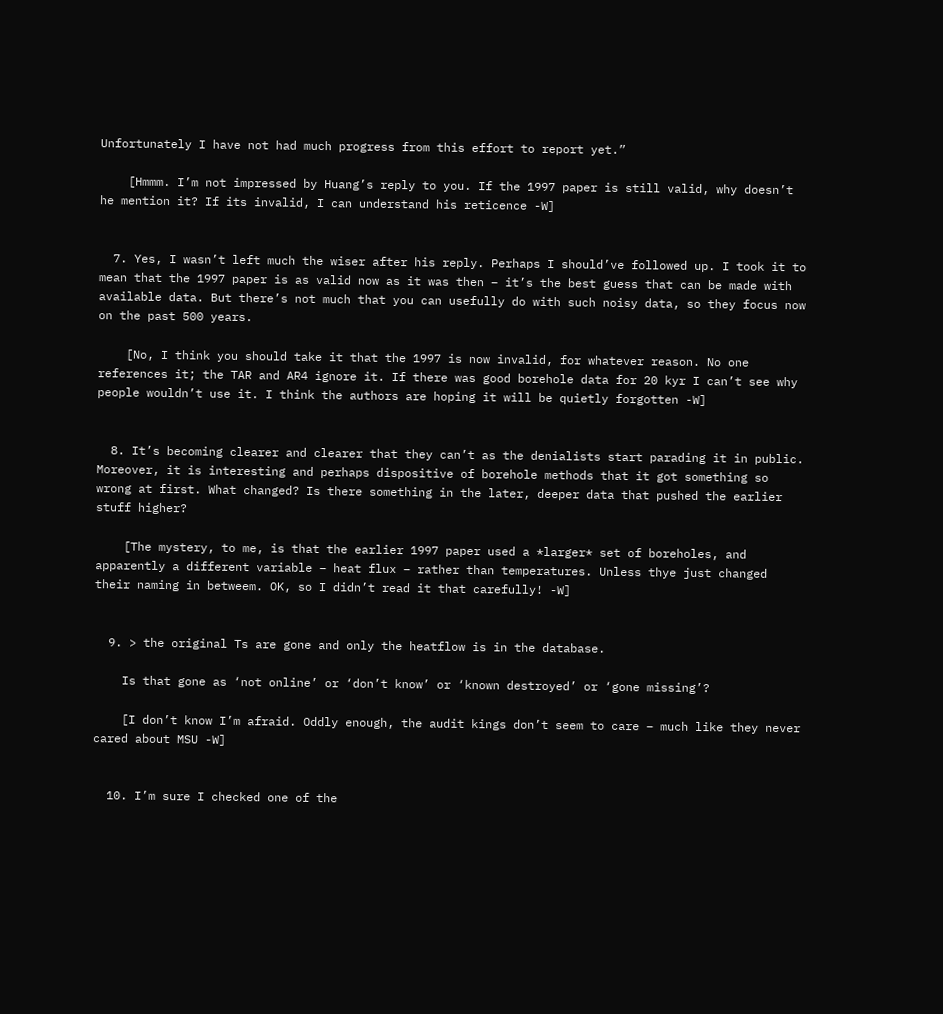Unfortunately I have not had much progress from this effort to report yet.”

    [Hmmm. I’m not impressed by Huang’s reply to you. If the 1997 paper is still valid, why doesn’t he mention it? If its invalid, I can understand his reticence -W]


  7. Yes, I wasn’t left much the wiser after his reply. Perhaps I should’ve followed up. I took it to mean that the 1997 paper is as valid now as it was then – it’s the best guess that can be made with available data. But there’s not much that you can usefully do with such noisy data, so they focus now on the past 500 years.

    [No, I think you should take it that the 1997 is now invalid, for whatever reason. No one references it; the TAR and AR4 ignore it. If there was good borehole data for 20 kyr I can’t see why people wouldn’t use it. I think the authors are hoping it will be quietly forgotten -W]


  8. It’s becoming clearer and clearer that they can’t as the denialists start parading it in public. Moreover, it is interesting and perhaps dispositive of borehole methods that it got something so wrong at first. What changed? Is there something in the later, deeper data that pushed the earlier stuff higher?

    [The mystery, to me, is that the earlier 1997 paper used a *larger* set of boreholes, and apparently a different variable – heat flux – rather than temperatures. Unless thye just changed their naming in betweem. OK, so I didn’t read it that carefully! -W]


  9. > the original Ts are gone and only the heatflow is in the database.

    Is that gone as ‘not online’ or ‘don’t know’ or ‘known destroyed’ or ‘gone missing’?

    [I don’t know I’m afraid. Oddly enough, the audit kings don’t seem to care – much like they never cared about MSU -W]


  10. I’m sure I checked one of the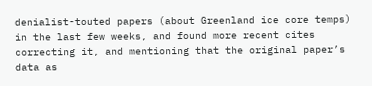denialist-touted papers (about Greenland ice core temps) in the last few weeks, and found more recent cites correcting it, and mentioning that the original paper’s data as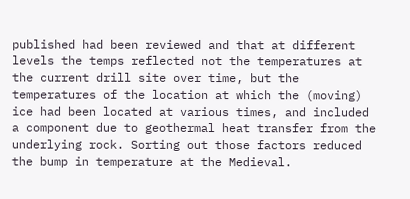published had been reviewed and that at different levels the temps reflected not the temperatures at the current drill site over time, but the temperatures of the location at which the (moving) ice had been located at various times, and included a component due to geothermal heat transfer from the underlying rock. Sorting out those factors reduced the bump in temperature at the Medieval.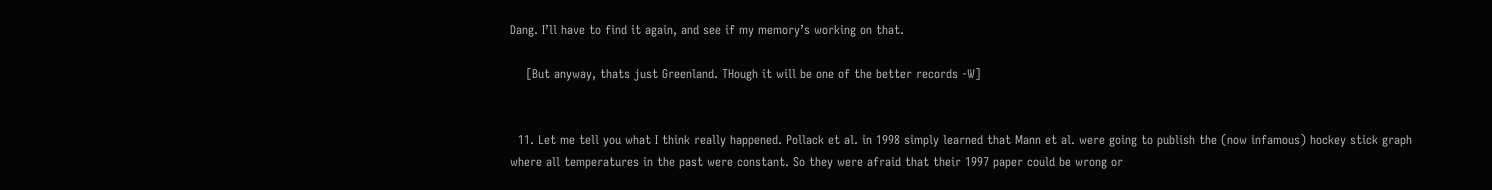Dang. I’ll have to find it again, and see if my memory’s working on that.

    [But anyway, thats just Greenland. THough it will be one of the better records -W]


  11. Let me tell you what I think really happened. Pollack et al. in 1998 simply learned that Mann et al. were going to publish the (now infamous) hockey stick graph where all temperatures in the past were constant. So they were afraid that their 1997 paper could be wrong or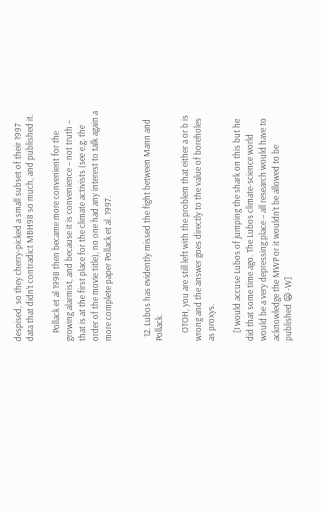despised, so they cherry-picked a small subset of their 1997 data that didn’t contradict MBH98 so much, and published it.

    Pollack et al 1998 then became more convenient for the growing alarmist, and because it is convenience – not truth – that is at the first place for the climate activists (see e.g. the order of the movie title), no one had any interest to talk again a more complete paper Pollack et al. 1997.


  12. Lubos has evidently missed the fight between Mann and Pollack.

    OTOH, you are still left with the problem that either a or b is wrong and the answer goes directly to the value of boreholes as proxys.

    [I would accuse Lubos of jumping the shark on this but he did that some time ago. The Lubos climate-science world would be a very depressing place – all research would have to acknowledge the MWP or it wouldn’t be allowed to be published 😦 -W]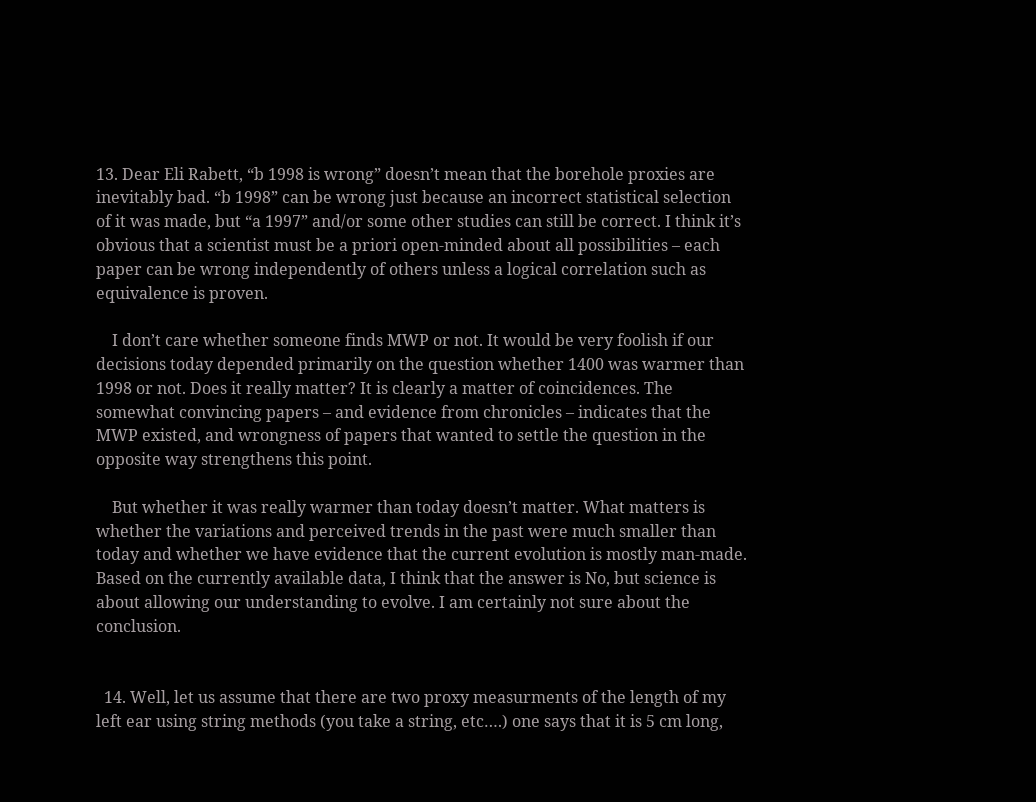13. Dear Eli Rabett, “b 1998 is wrong” doesn’t mean that the borehole proxies are inevitably bad. “b 1998” can be wrong just because an incorrect statistical selection of it was made, but “a 1997” and/or some other studies can still be correct. I think it’s obvious that a scientist must be a priori open-minded about all possibilities – each paper can be wrong independently of others unless a logical correlation such as equivalence is proven.

    I don’t care whether someone finds MWP or not. It would be very foolish if our decisions today depended primarily on the question whether 1400 was warmer than 1998 or not. Does it really matter? It is clearly a matter of coincidences. The somewhat convincing papers – and evidence from chronicles – indicates that the MWP existed, and wrongness of papers that wanted to settle the question in the opposite way strengthens this point.

    But whether it was really warmer than today doesn’t matter. What matters is whether the variations and perceived trends in the past were much smaller than today and whether we have evidence that the current evolution is mostly man-made. Based on the currently available data, I think that the answer is No, but science is about allowing our understanding to evolve. I am certainly not sure about the conclusion.


  14. Well, let us assume that there are two proxy measurments of the length of my left ear using string methods (you take a string, etc….) one says that it is 5 cm long,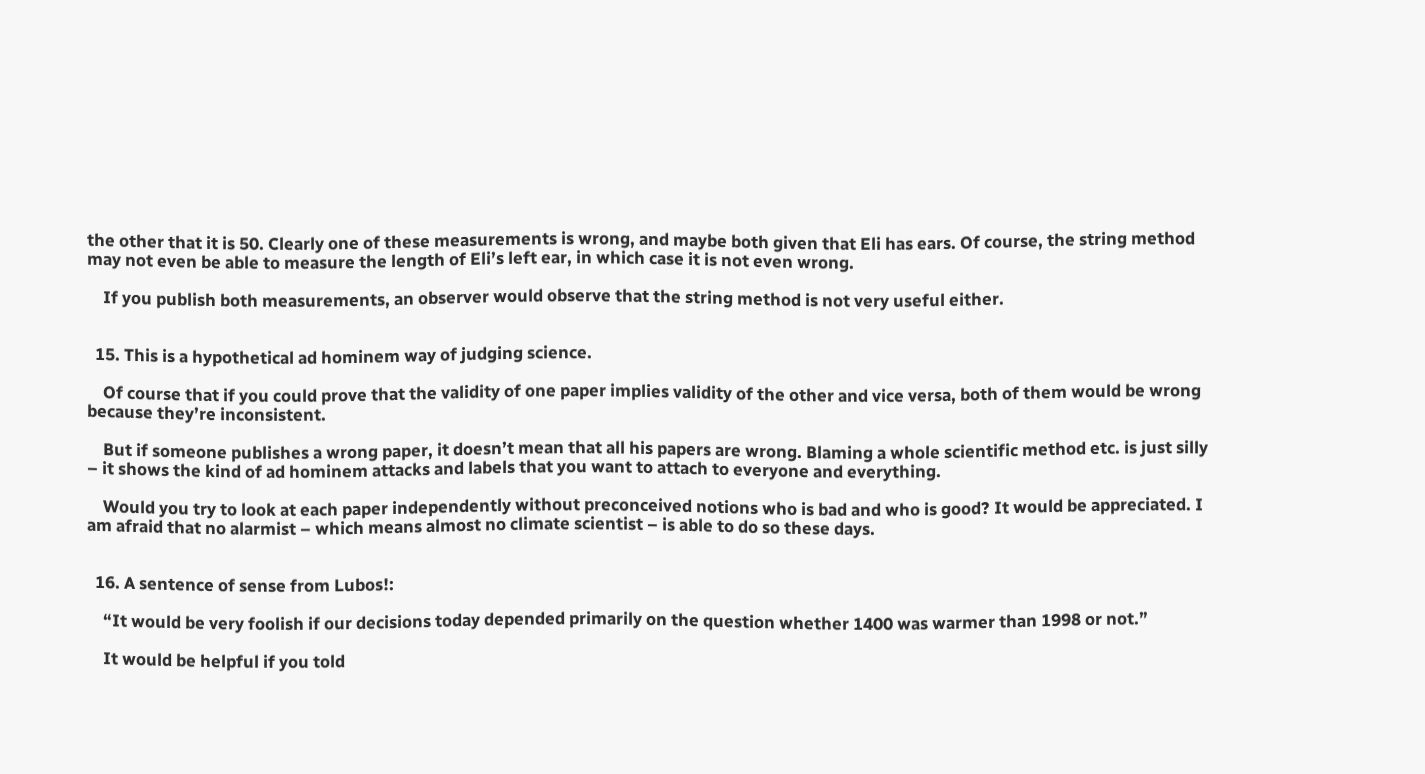the other that it is 50. Clearly one of these measurements is wrong, and maybe both given that Eli has ears. Of course, the string method may not even be able to measure the length of Eli’s left ear, in which case it is not even wrong.

    If you publish both measurements, an observer would observe that the string method is not very useful either.


  15. This is a hypothetical ad hominem way of judging science.

    Of course that if you could prove that the validity of one paper implies validity of the other and vice versa, both of them would be wrong because they’re inconsistent.

    But if someone publishes a wrong paper, it doesn’t mean that all his papers are wrong. Blaming a whole scientific method etc. is just silly – it shows the kind of ad hominem attacks and labels that you want to attach to everyone and everything.

    Would you try to look at each paper independently without preconceived notions who is bad and who is good? It would be appreciated. I am afraid that no alarmist – which means almost no climate scientist – is able to do so these days.


  16. A sentence of sense from Lubos!:

    “It would be very foolish if our decisions today depended primarily on the question whether 1400 was warmer than 1998 or not.”

    It would be helpful if you told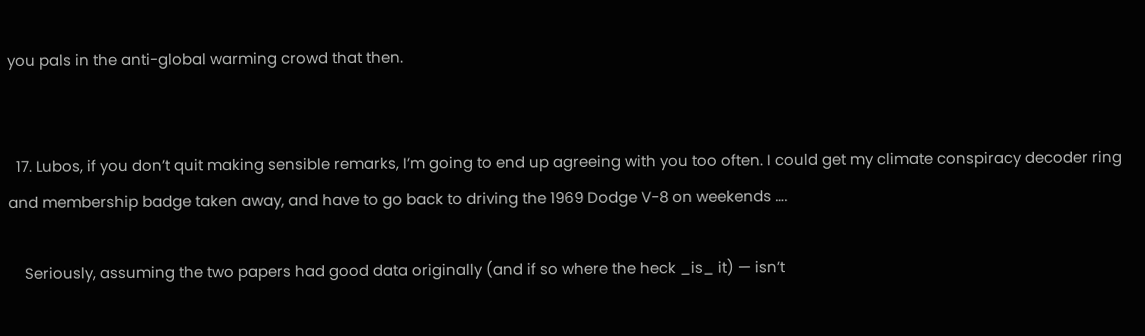you pals in the anti-global warming crowd that then.


  17. Lubos, if you don’t quit making sensible remarks, I’m going to end up agreeing with you too often. I could get my climate conspiracy decoder ring and membership badge taken away, and have to go back to driving the 1969 Dodge V-8 on weekends ….

    Seriously, assuming the two papers had good data originally (and if so where the heck _is_ it) — isn’t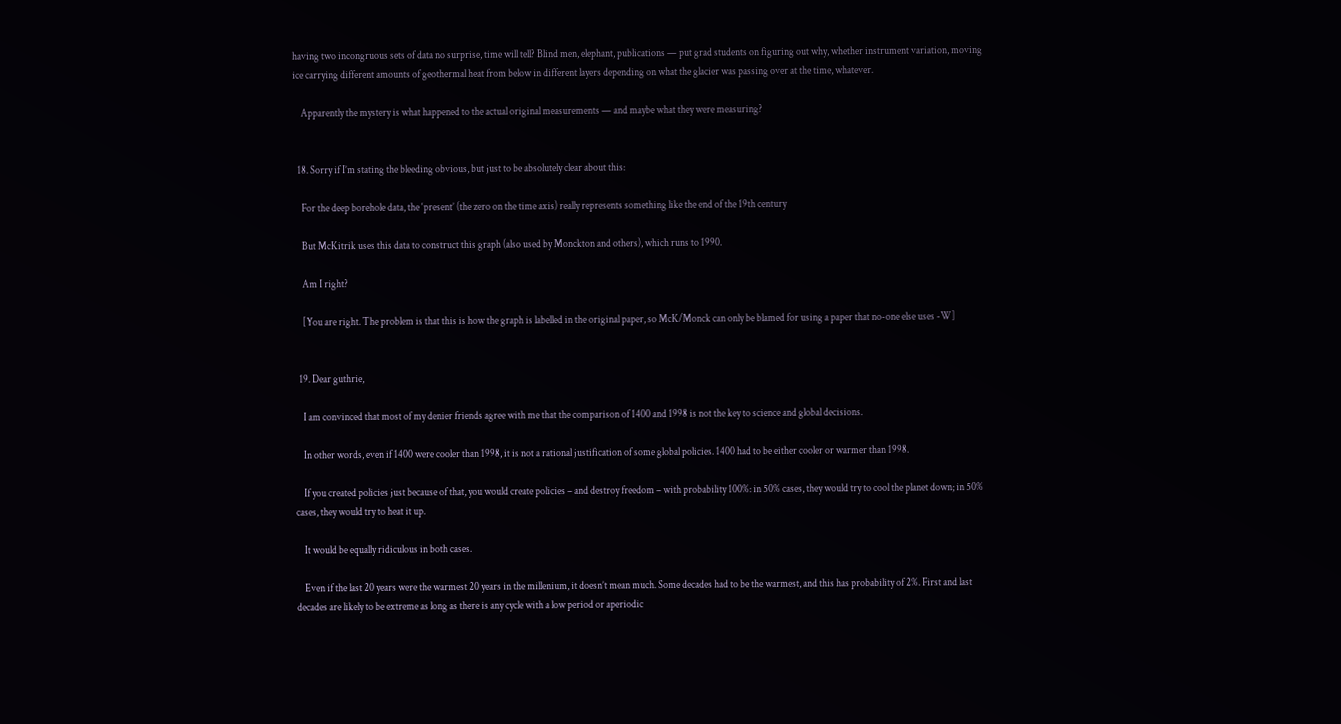having two incongruous sets of data no surprise, time will tell? Blind men, elephant, publications — put grad students on figuring out why, whether instrument variation, moving ice carrying different amounts of geothermal heat from below in different layers depending on what the glacier was passing over at the time, whatever.

    Apparently the mystery is what happened to the actual original measurements — and maybe what they were measuring?


  18. Sorry if I’m stating the bleeding obvious, but just to be absolutely clear about this:

    For the deep borehole data, the ‘present’ (the zero on the time axis) really represents something like the end of the 19th century

    But McKitrik uses this data to construct this graph (also used by Monckton and others), which runs to 1990.

    Am I right?

    [You are right. The problem is that this is how the graph is labelled in the original paper, so McK/Monck can only be blamed for using a paper that no-one else uses -W]


  19. Dear guthrie,

    I am convinced that most of my denier friends agree with me that the comparison of 1400 and 1998 is not the key to science and global decisions.

    In other words, even if 1400 were cooler than 1998, it is not a rational justification of some global policies. 1400 had to be either cooler or warmer than 1998.

    If you created policies just because of that, you would create policies – and destroy freedom – with probability 100%: in 50% cases, they would try to cool the planet down; in 50% cases, they would try to heat it up.

    It would be equally ridiculous in both cases.

    Even if the last 20 years were the warmest 20 years in the millenium, it doesn’t mean much. Some decades had to be the warmest, and this has probability of 2%. First and last decades are likely to be extreme as long as there is any cycle with a low period or aperiodic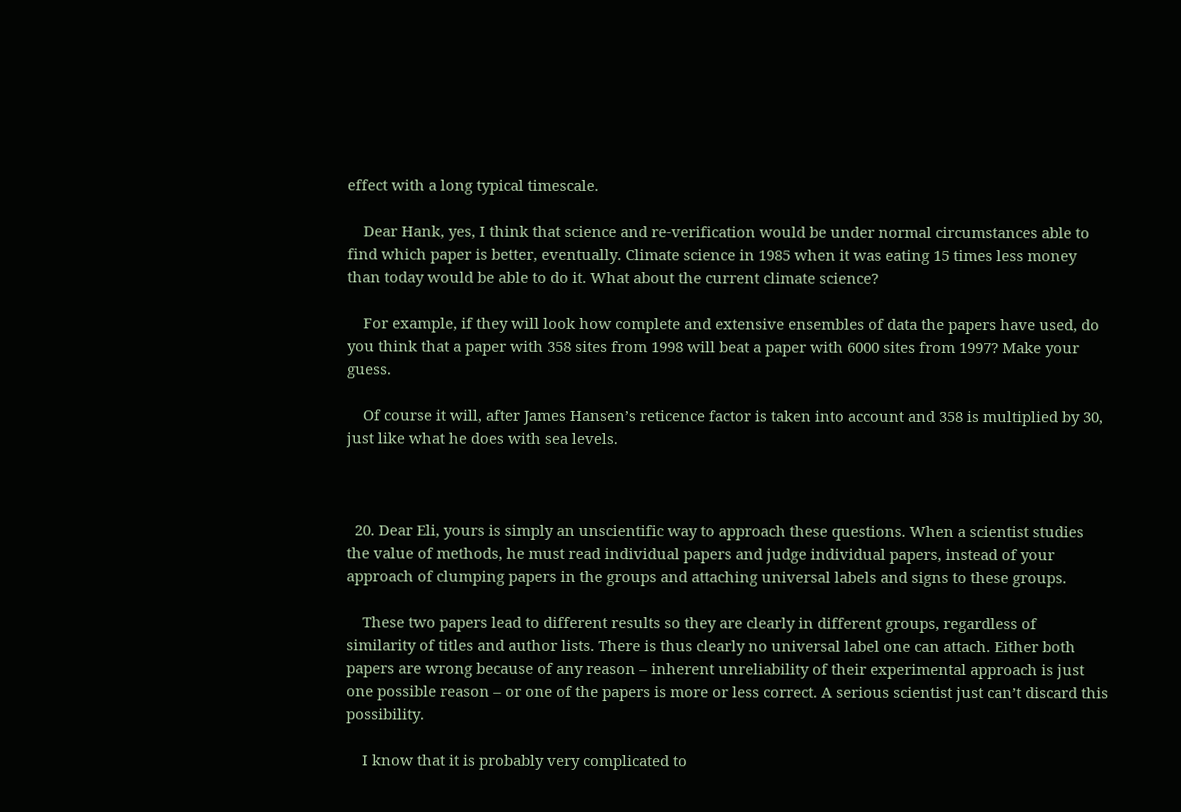effect with a long typical timescale.

    Dear Hank, yes, I think that science and re-verification would be under normal circumstances able to find which paper is better, eventually. Climate science in 1985 when it was eating 15 times less money than today would be able to do it. What about the current climate science?

    For example, if they will look how complete and extensive ensembles of data the papers have used, do you think that a paper with 358 sites from 1998 will beat a paper with 6000 sites from 1997? Make your guess.

    Of course it will, after James Hansen’s reticence factor is taken into account and 358 is multiplied by 30, just like what he does with sea levels.



  20. Dear Eli, yours is simply an unscientific way to approach these questions. When a scientist studies the value of methods, he must read individual papers and judge individual papers, instead of your approach of clumping papers in the groups and attaching universal labels and signs to these groups.

    These two papers lead to different results so they are clearly in different groups, regardless of similarity of titles and author lists. There is thus clearly no universal label one can attach. Either both papers are wrong because of any reason – inherent unreliability of their experimental approach is just one possible reason – or one of the papers is more or less correct. A serious scientist just can’t discard this possibility.

    I know that it is probably very complicated to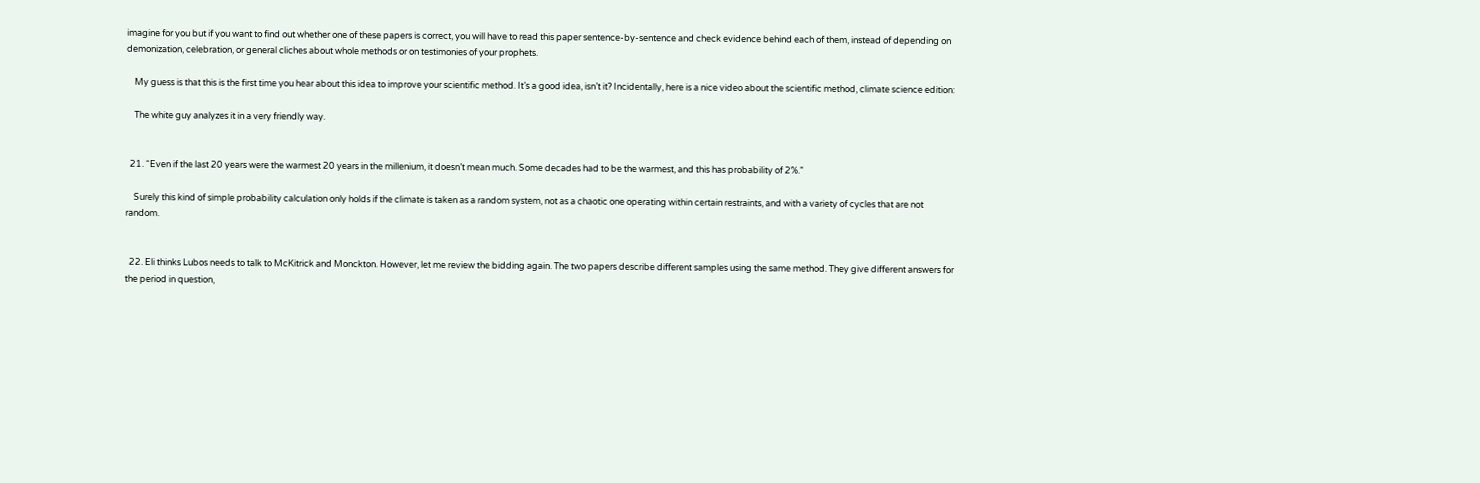imagine for you but if you want to find out whether one of these papers is correct, you will have to read this paper sentence-by-sentence and check evidence behind each of them, instead of depending on demonization, celebration, or general cliches about whole methods or on testimonies of your prophets.

    My guess is that this is the first time you hear about this idea to improve your scientific method. It’s a good idea, isn’t it? Incidentally, here is a nice video about the scientific method, climate science edition:

    The white guy analyzes it in a very friendly way.


  21. “Even if the last 20 years were the warmest 20 years in the millenium, it doesn’t mean much. Some decades had to be the warmest, and this has probability of 2%.”

    Surely this kind of simple probability calculation only holds if the climate is taken as a random system, not as a chaotic one operating within certain restraints, and with a variety of cycles that are not random.


  22. Eli thinks Lubos needs to talk to McKitrick and Monckton. However, let me review the bidding again. The two papers describe different samples using the same method. They give different answers for the period in question,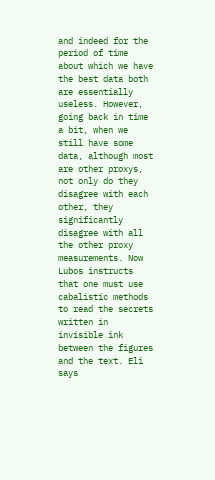and indeed for the period of time about which we have the best data both are essentially useless. However, going back in time a bit, when we still have some data, although most are other proxys, not only do they disagree with each other, they significantly disagree with all the other proxy measurements. Now Lubos instructs that one must use cabalistic methods to read the secrets written in invisible ink between the figures and the text. Eli says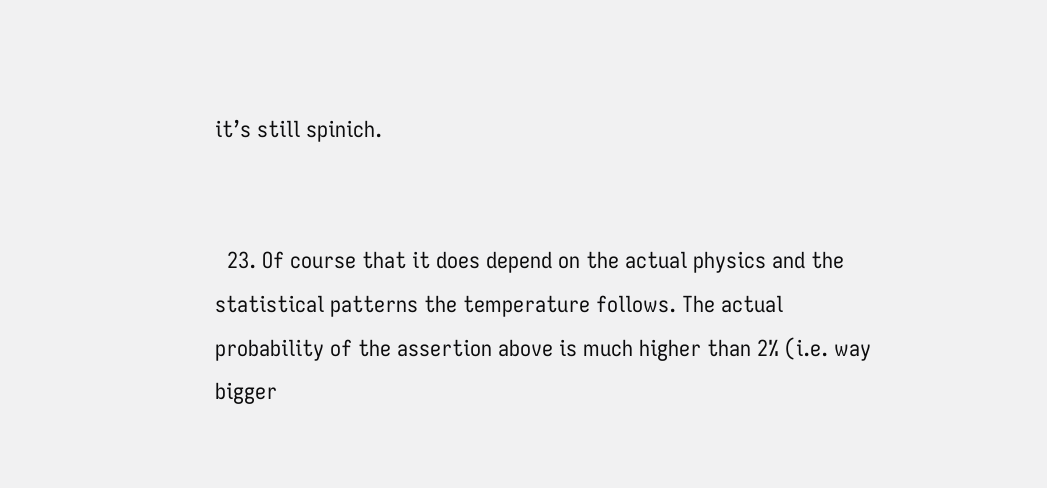it’s still spinich.


  23. Of course that it does depend on the actual physics and the statistical patterns the temperature follows. The actual probability of the assertion above is much higher than 2% (i.e. way bigger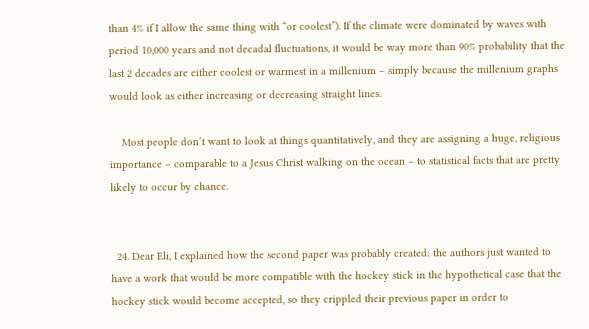than 4% if I allow the same thing with “or coolest”). If the climate were dominated by waves with period 10,000 years and not decadal fluctuations, it would be way more than 90% probability that the last 2 decades are either coolest or warmest in a millenium – simply because the millenium graphs would look as either increasing or decreasing straight lines.

    Most people don’t want to look at things quantitatively, and they are assigning a huge, religious importance – comparable to a Jesus Christ walking on the ocean – to statistical facts that are pretty likely to occur by chance.


  24. Dear Eli, I explained how the second paper was probably created: the authors just wanted to have a work that would be more compatible with the hockey stick in the hypothetical case that the hockey stick would become accepted, so they crippled their previous paper in order to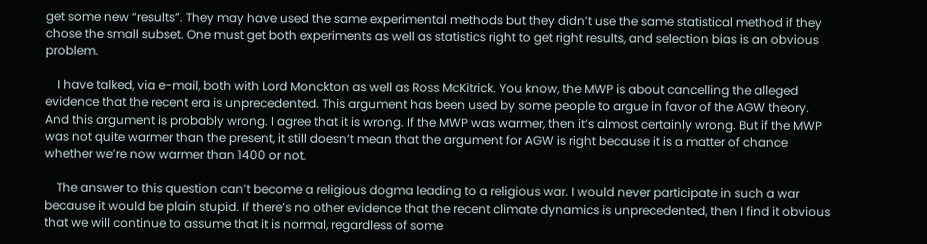get some new “results”. They may have used the same experimental methods but they didn’t use the same statistical method if they chose the small subset. One must get both experiments as well as statistics right to get right results, and selection bias is an obvious problem.

    I have talked, via e-mail, both with Lord Monckton as well as Ross McKitrick. You know, the MWP is about cancelling the alleged evidence that the recent era is unprecedented. This argument has been used by some people to argue in favor of the AGW theory. And this argument is probably wrong. I agree that it is wrong. If the MWP was warmer, then it’s almost certainly wrong. But if the MWP was not quite warmer than the present, it still doesn’t mean that the argument for AGW is right because it is a matter of chance whether we’re now warmer than 1400 or not.

    The answer to this question can’t become a religious dogma leading to a religious war. I would never participate in such a war because it would be plain stupid. If there’s no other evidence that the recent climate dynamics is unprecedented, then I find it obvious that we will continue to assume that it is normal, regardless of some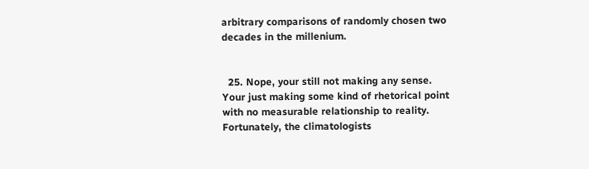arbitrary comparisons of randomly chosen two decades in the millenium.


  25. Nope, your still not making any sense. Your just making some kind of rhetorical point with no measurable relationship to reality. Fortunately, the climatologists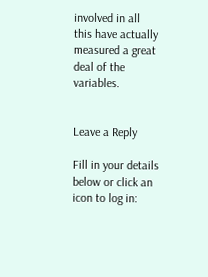involved in all this have actually measured a great deal of the variables.


Leave a Reply

Fill in your details below or click an icon to log in: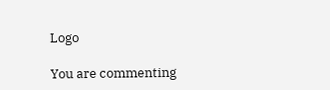Logo

You are commenting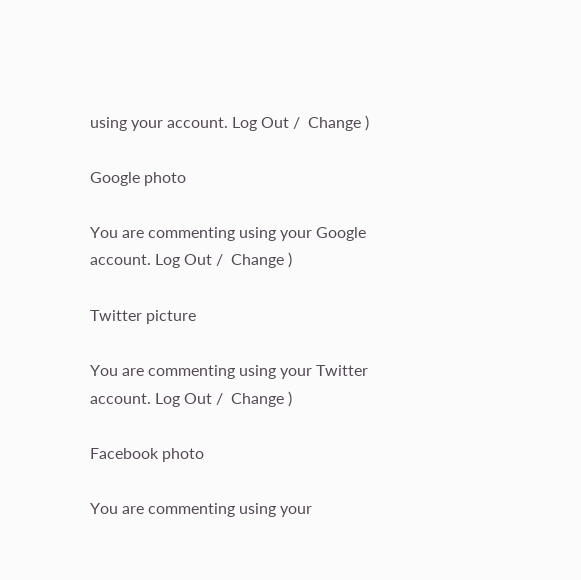using your account. Log Out /  Change )

Google photo

You are commenting using your Google account. Log Out /  Change )

Twitter picture

You are commenting using your Twitter account. Log Out /  Change )

Facebook photo

You are commenting using your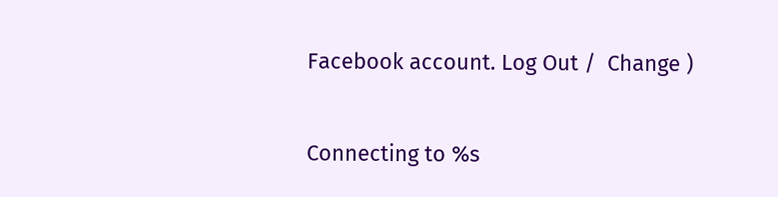Facebook account. Log Out /  Change )

Connecting to %s